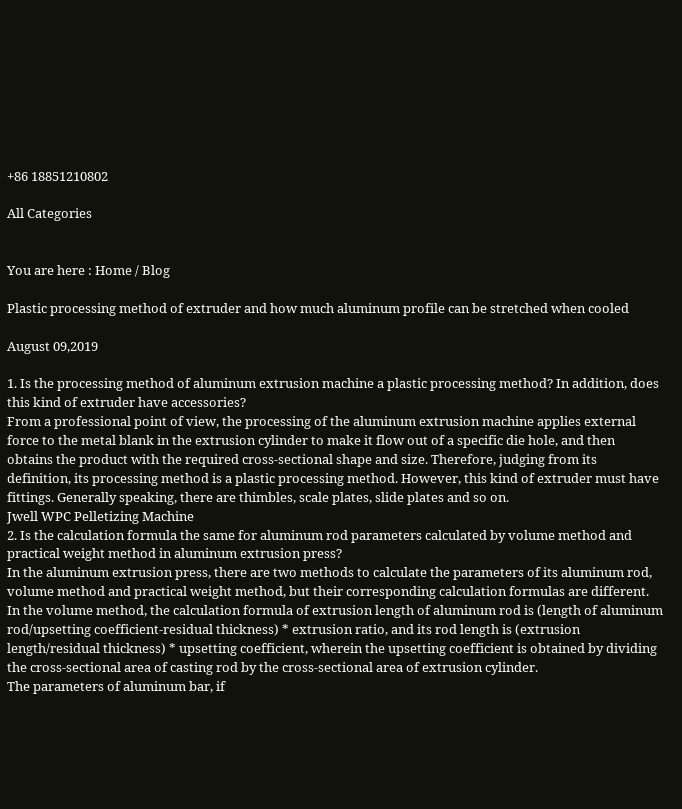+86 18851210802

All Categories


You are here : Home / Blog

Plastic processing method of extruder and how much aluminum profile can be stretched when cooled

August 09,2019

1. Is the processing method of aluminum extrusion machine a plastic processing method? In addition, does this kind of extruder have accessories?
From a professional point of view, the processing of the aluminum extrusion machine applies external force to the metal blank in the extrusion cylinder to make it flow out of a specific die hole, and then obtains the product with the required cross-sectional shape and size. Therefore, judging from its definition, its processing method is a plastic processing method. However, this kind of extruder must have fittings. Generally speaking, there are thimbles, scale plates, slide plates and so on.
Jwell WPC Pelletizing Machine
2. Is the calculation formula the same for aluminum rod parameters calculated by volume method and practical weight method in aluminum extrusion press?
In the aluminum extrusion press, there are two methods to calculate the parameters of its aluminum rod, volume method and practical weight method, but their corresponding calculation formulas are different. In the volume method, the calculation formula of extrusion length of aluminum rod is (length of aluminum rod/upsetting coefficient-residual thickness) * extrusion ratio, and its rod length is (extrusion length/residual thickness) * upsetting coefficient, wherein the upsetting coefficient is obtained by dividing the cross-sectional area of casting rod by the cross-sectional area of extrusion cylinder.
The parameters of aluminum bar, if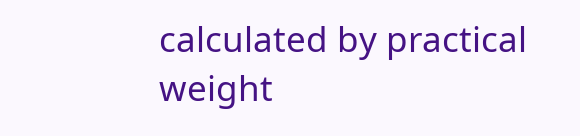calculated by practical weight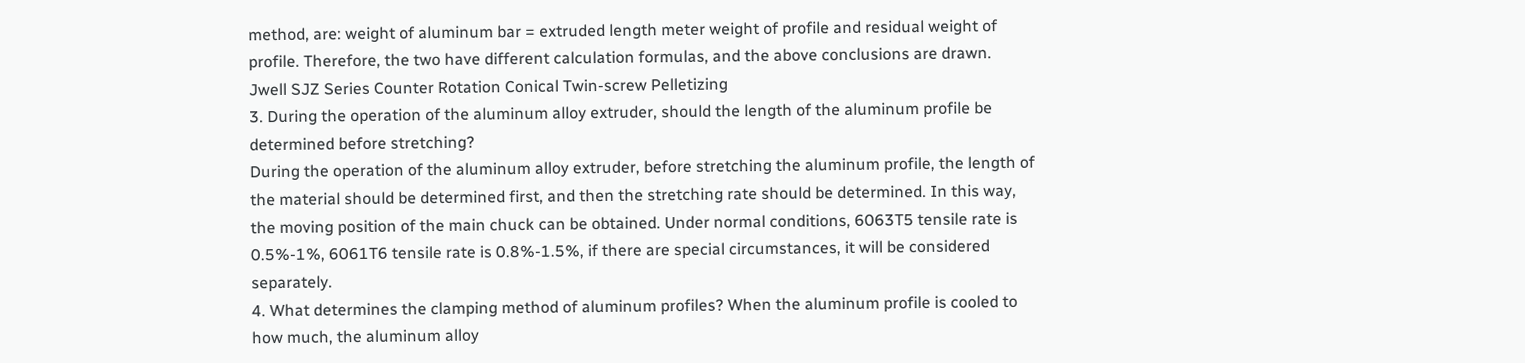method, are: weight of aluminum bar = extruded length meter weight of profile and residual weight of profile. Therefore, the two have different calculation formulas, and the above conclusions are drawn.
Jwell SJZ Series Counter Rotation Conical Twin-screw Pelletizing
3. During the operation of the aluminum alloy extruder, should the length of the aluminum profile be determined before stretching?
During the operation of the aluminum alloy extruder, before stretching the aluminum profile, the length of the material should be determined first, and then the stretching rate should be determined. In this way, the moving position of the main chuck can be obtained. Under normal conditions, 6063T5 tensile rate is 0.5%-1%, 6061T6 tensile rate is 0.8%-1.5%, if there are special circumstances, it will be considered separately.
4. What determines the clamping method of aluminum profiles? When the aluminum profile is cooled to how much, the aluminum alloy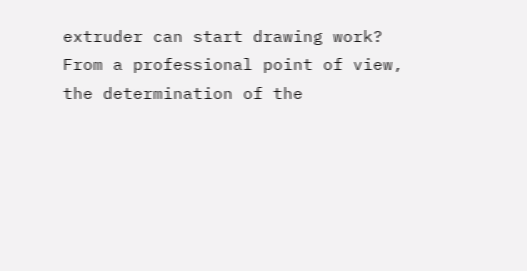extruder can start drawing work?
From a professional point of view, the determination of the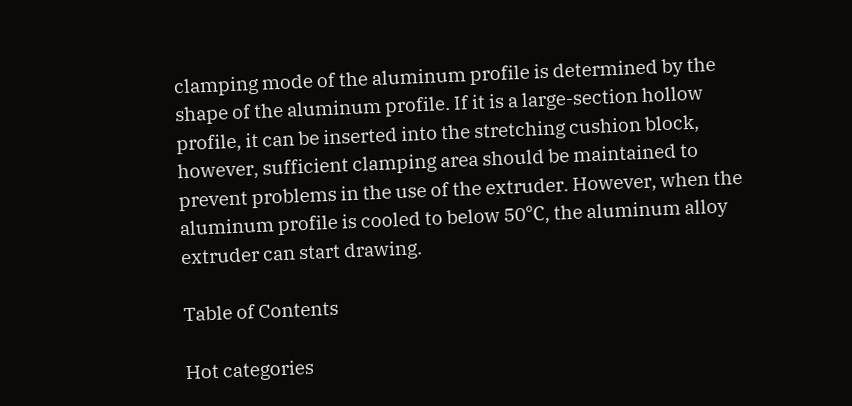clamping mode of the aluminum profile is determined by the shape of the aluminum profile. If it is a large-section hollow profile, it can be inserted into the stretching cushion block, however, sufficient clamping area should be maintained to prevent problems in the use of the extruder. However, when the aluminum profile is cooled to below 50℃, the aluminum alloy extruder can start drawing.

Table of Contents

Hot categories